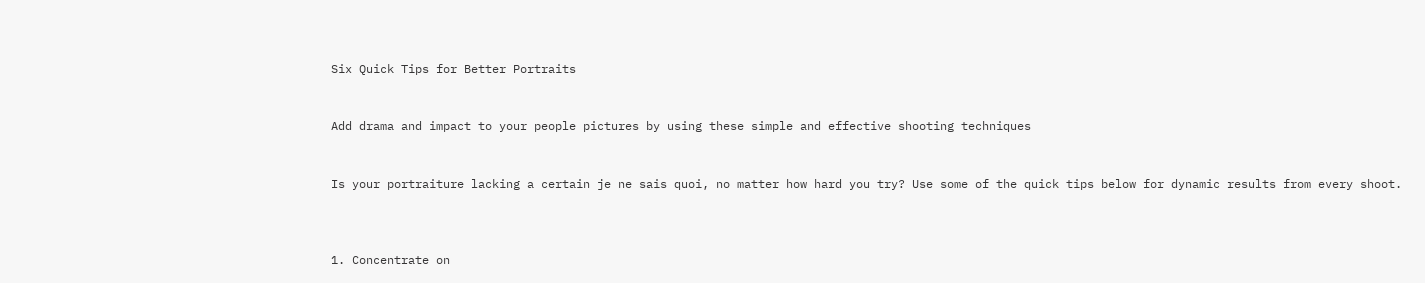Six Quick Tips for Better Portraits


Add drama and impact to your people pictures by using these simple and effective shooting techniques


Is your portraiture lacking a certain je ne sais quoi, no matter how hard you try? Use some of the quick tips below for dynamic results from every shoot.



1. Concentrate on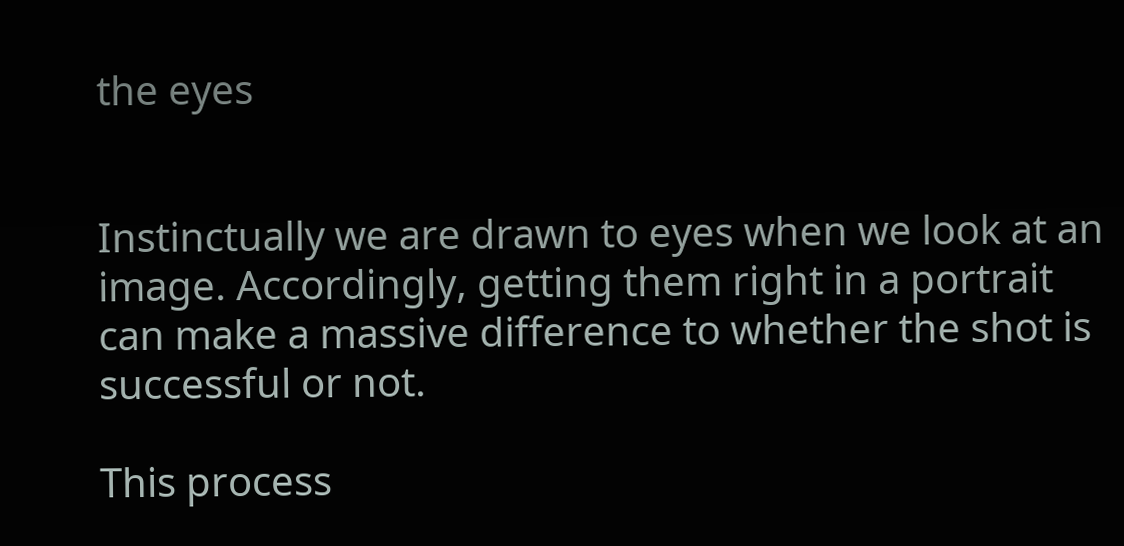the eyes


Instinctually we are drawn to eyes when we look at an image. Accordingly, getting them right in a portrait can make a massive difference to whether the shot is successful or not.

This process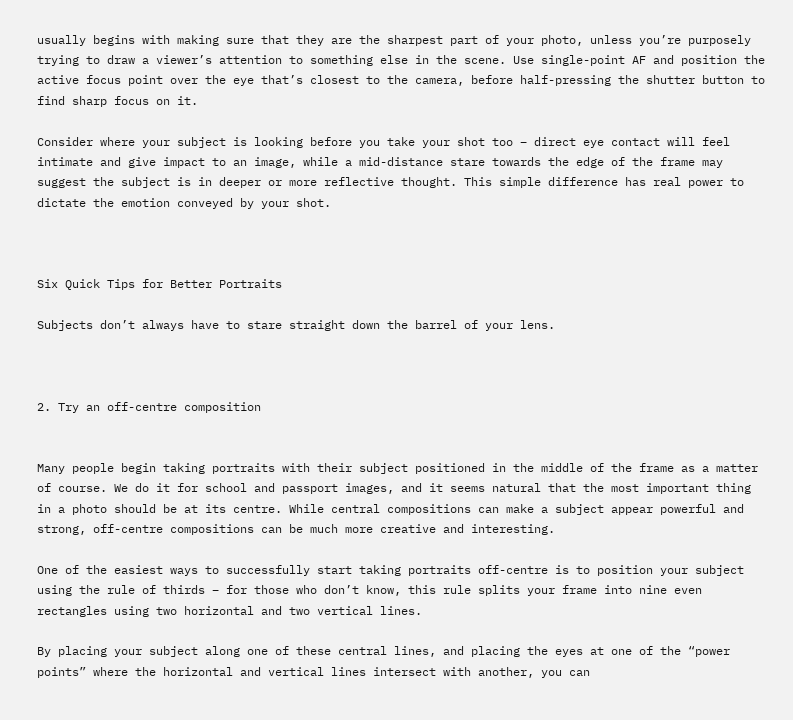usually begins with making sure that they are the sharpest part of your photo, unless you’re purposely trying to draw a viewer’s attention to something else in the scene. Use single-point AF and position the active focus point over the eye that’s closest to the camera, before half-pressing the shutter button to find sharp focus on it.

Consider where your subject is looking before you take your shot too – direct eye contact will feel intimate and give impact to an image, while a mid-distance stare towards the edge of the frame may suggest the subject is in deeper or more reflective thought. This simple difference has real power to dictate the emotion conveyed by your shot.



Six Quick Tips for Better Portraits

Subjects don’t always have to stare straight down the barrel of your lens.



2. Try an off-centre composition


Many people begin taking portraits with their subject positioned in the middle of the frame as a matter of course. We do it for school and passport images, and it seems natural that the most important thing in a photo should be at its centre. While central compositions can make a subject appear powerful and strong, off-centre compositions can be much more creative and interesting.

One of the easiest ways to successfully start taking portraits off-centre is to position your subject using the rule of thirds – for those who don’t know, this rule splits your frame into nine even rectangles using two horizontal and two vertical lines.

By placing your subject along one of these central lines, and placing the eyes at one of the “power points” where the horizontal and vertical lines intersect with another, you can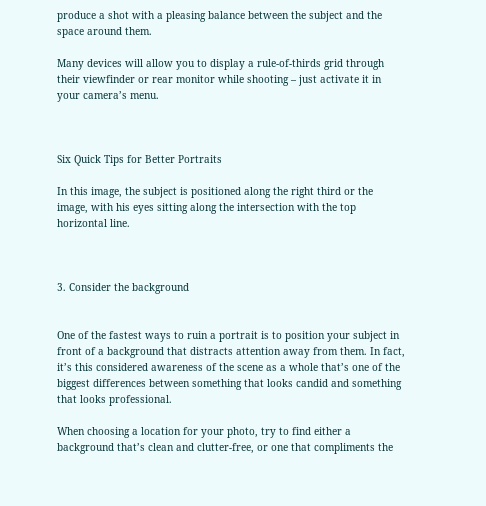produce a shot with a pleasing balance between the subject and the space around them.

Many devices will allow you to display a rule-of-thirds grid through their viewfinder or rear monitor while shooting – just activate it in your camera’s menu.



Six Quick Tips for Better Portraits

In this image, the subject is positioned along the right third or the image, with his eyes sitting along the intersection with the top horizontal line.



3. Consider the background


One of the fastest ways to ruin a portrait is to position your subject in front of a background that distracts attention away from them. In fact, it’s this considered awareness of the scene as a whole that’s one of the biggest differences between something that looks candid and something that looks professional.

When choosing a location for your photo, try to find either a background that’s clean and clutter-free, or one that compliments the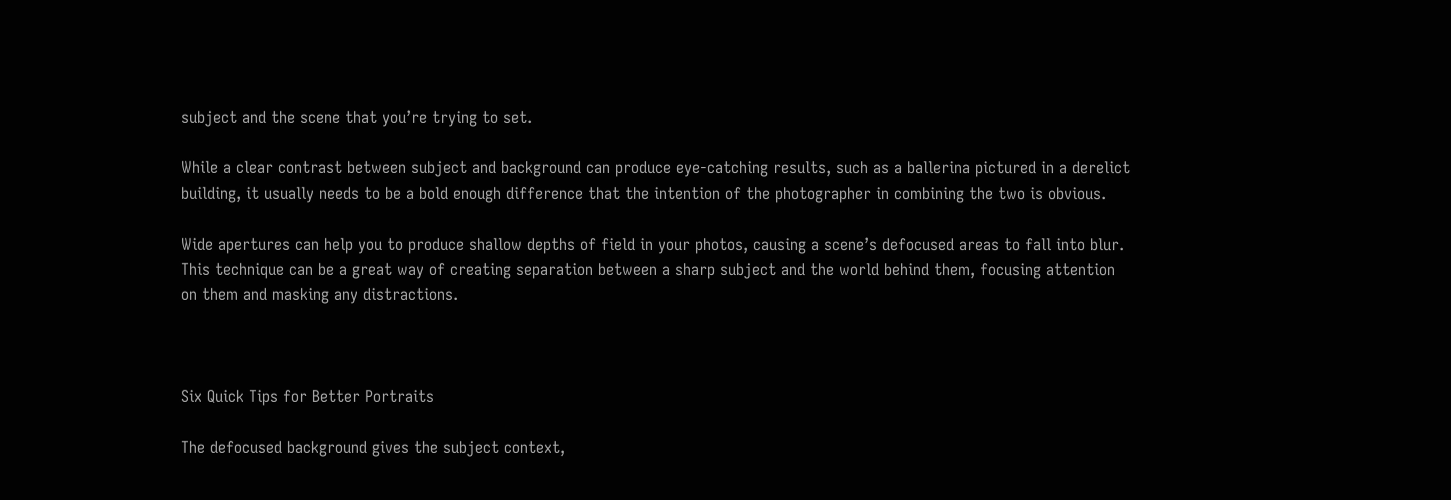subject and the scene that you’re trying to set.

While a clear contrast between subject and background can produce eye-catching results, such as a ballerina pictured in a derelict building, it usually needs to be a bold enough difference that the intention of the photographer in combining the two is obvious.

Wide apertures can help you to produce shallow depths of field in your photos, causing a scene’s defocused areas to fall into blur. This technique can be a great way of creating separation between a sharp subject and the world behind them, focusing attention on them and masking any distractions.



Six Quick Tips for Better Portraits

The defocused background gives the subject context,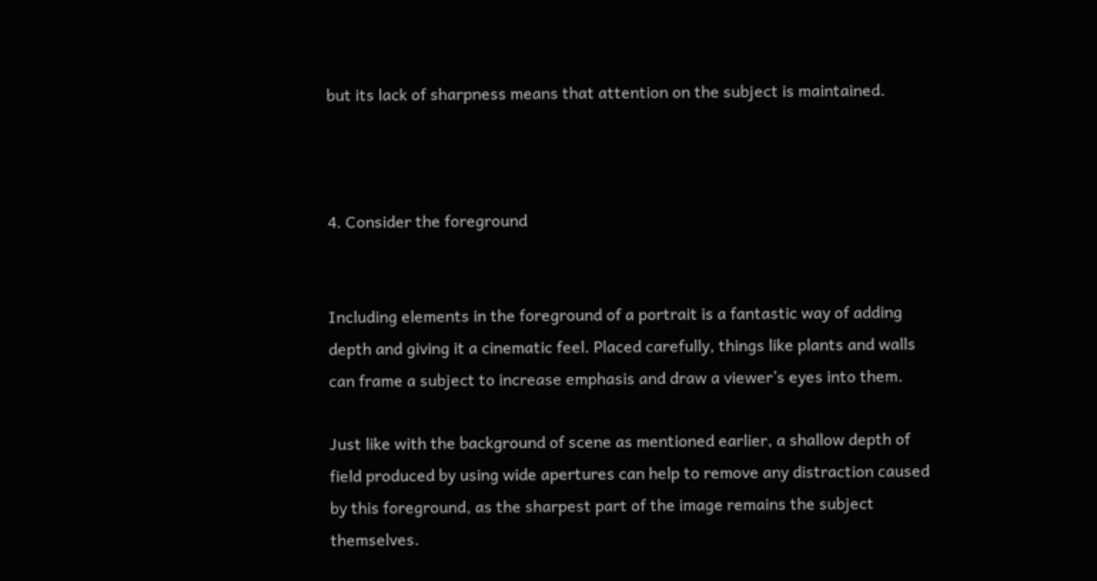but its lack of sharpness means that attention on the subject is maintained.



4. Consider the foreground


Including elements in the foreground of a portrait is a fantastic way of adding depth and giving it a cinematic feel. Placed carefully, things like plants and walls can frame a subject to increase emphasis and draw a viewer’s eyes into them.

Just like with the background of scene as mentioned earlier, a shallow depth of field produced by using wide apertures can help to remove any distraction caused by this foreground, as the sharpest part of the image remains the subject themselves.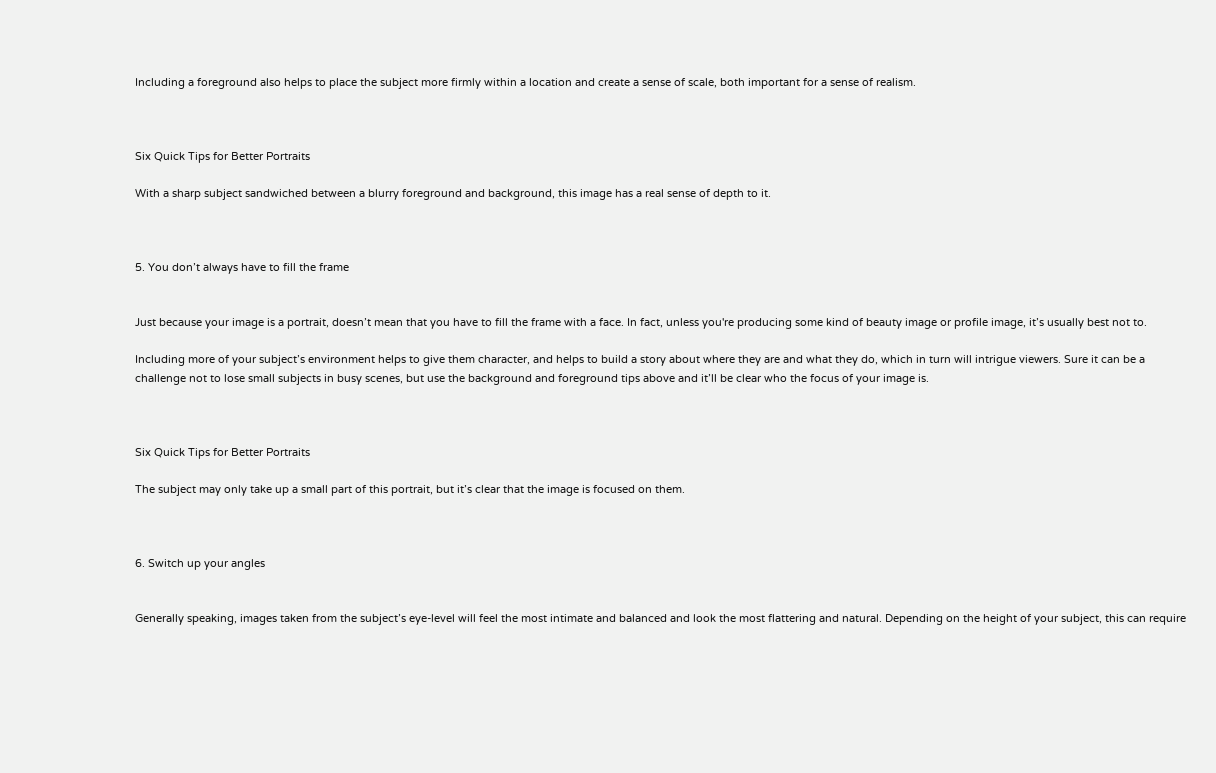Including a foreground also helps to place the subject more firmly within a location and create a sense of scale, both important for a sense of realism.



Six Quick Tips for Better Portraits

With a sharp subject sandwiched between a blurry foreground and background, this image has a real sense of depth to it.



5. You don’t always have to fill the frame


Just because your image is a portrait, doesn’t mean that you have to fill the frame with a face. In fact, unless you're producing some kind of beauty image or profile image, it’s usually best not to.

Including more of your subject’s environment helps to give them character, and helps to build a story about where they are and what they do, which in turn will intrigue viewers. Sure it can be a challenge not to lose small subjects in busy scenes, but use the background and foreground tips above and it’ll be clear who the focus of your image is.



Six Quick Tips for Better Portraits

The subject may only take up a small part of this portrait, but it’s clear that the image is focused on them.



6. Switch up your angles


Generally speaking, images taken from the subject’s eye-level will feel the most intimate and balanced and look the most flattering and natural. Depending on the height of your subject, this can require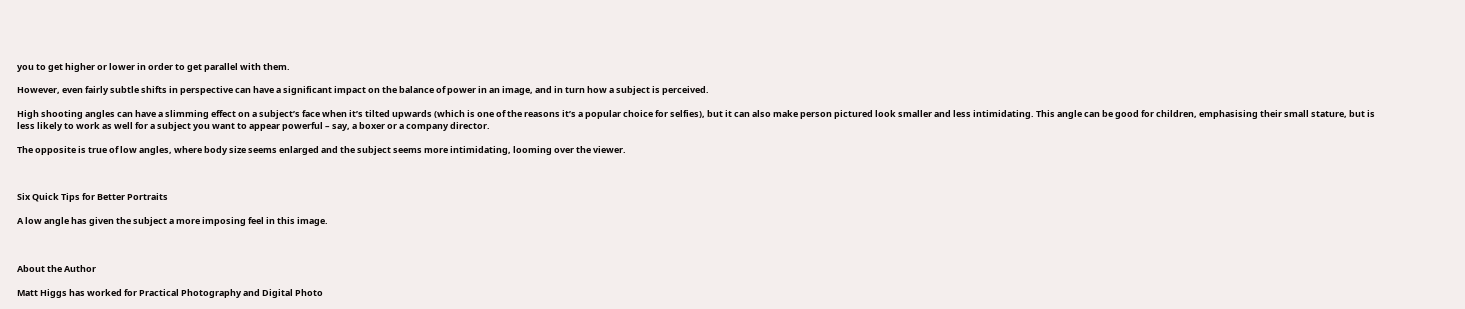you to get higher or lower in order to get parallel with them.

However, even fairly subtle shifts in perspective can have a significant impact on the balance of power in an image, and in turn how a subject is perceived.

High shooting angles can have a slimming effect on a subject’s face when it’s tilted upwards (which is one of the reasons it’s a popular choice for selfies), but it can also make person pictured look smaller and less intimidating. This angle can be good for children, emphasising their small stature, but is less likely to work as well for a subject you want to appear powerful – say, a boxer or a company director.

The opposite is true of low angles, where body size seems enlarged and the subject seems more intimidating, looming over the viewer.



Six Quick Tips for Better Portraits

A low angle has given the subject a more imposing feel in this image.



About the Author

Matt Higgs has worked for Practical Photography and Digital Photo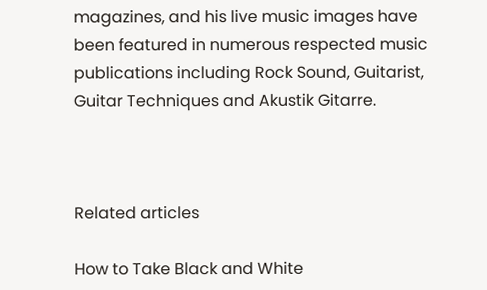magazines, and his live music images have been featured in numerous respected music publications including Rock Sound, Guitarist, Guitar Techniques and Akustik Gitarre.



Related articles

How to Take Black and White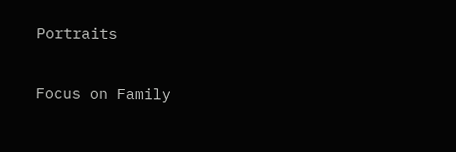Portraits

Focus on Family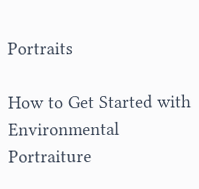Portraits

How to Get Started with Environmental Portraiture